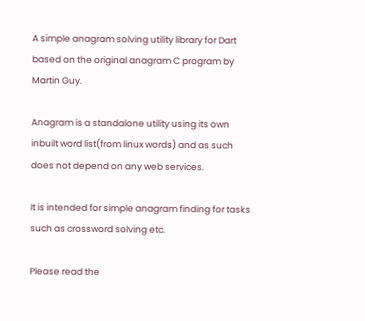A simple anagram solving utility library for Dart based on the original anagram C program by Martin Guy.

Anagram is a standalone utility using its own inbuilt word list(from linux words) and as such does not depend on any web services.

It is intended for simple anagram finding for tasks such as crossword solving etc.

Please read the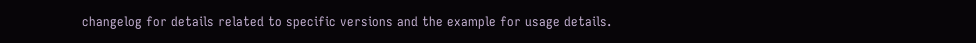changelog for details related to specific versions and the example for usage details.